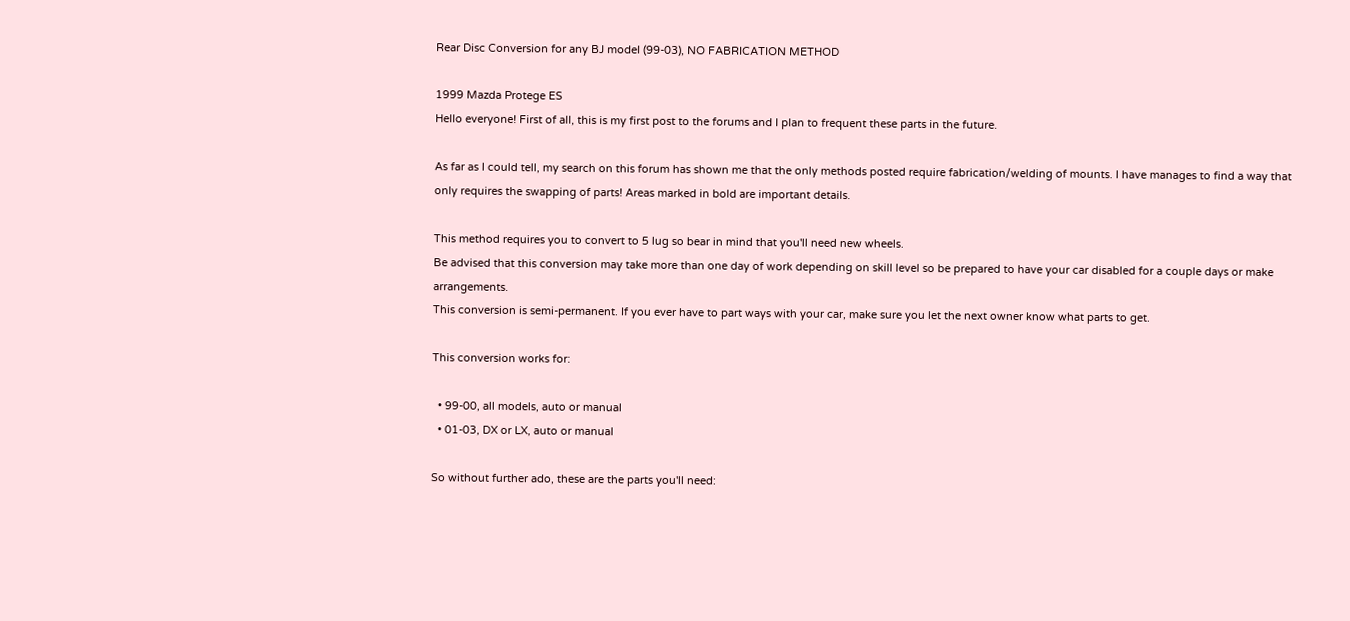Rear Disc Conversion for any BJ model (99-03), NO FABRICATION METHOD

1999 Mazda Protege ES
Hello everyone! First of all, this is my first post to the forums and I plan to frequent these parts in the future.

As far as I could tell, my search on this forum has shown me that the only methods posted require fabrication/welding of mounts. I have manages to find a way that only requires the swapping of parts! Areas marked in bold are important details.

This method requires you to convert to 5 lug so bear in mind that you'll need new wheels.
Be advised that this conversion may take more than one day of work depending on skill level so be prepared to have your car disabled for a couple days or make arrangements.
This conversion is semi-permanent. If you ever have to part ways with your car, make sure you let the next owner know what parts to get.

This conversion works for:

  • 99-00, all models, auto or manual
  • 01-03, DX or LX, auto or manual

So without further ado, these are the parts you'll need: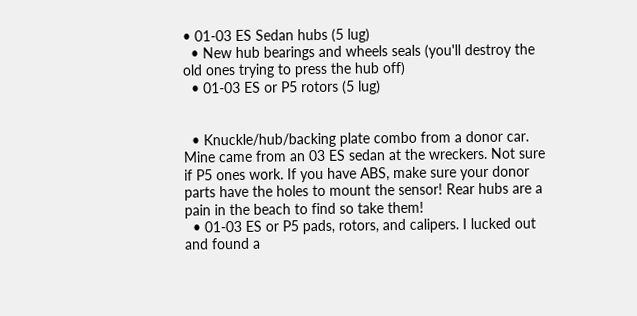• 01-03 ES Sedan hubs (5 lug)
  • New hub bearings and wheels seals (you'll destroy the old ones trying to press the hub off)
  • 01-03 ES or P5 rotors (5 lug)


  • Knuckle/hub/backing plate combo from a donor car. Mine came from an 03 ES sedan at the wreckers. Not sure if P5 ones work. If you have ABS, make sure your donor parts have the holes to mount the sensor! Rear hubs are a pain in the beach to find so take them!
  • 01-03 ES or P5 pads, rotors, and calipers. I lucked out and found a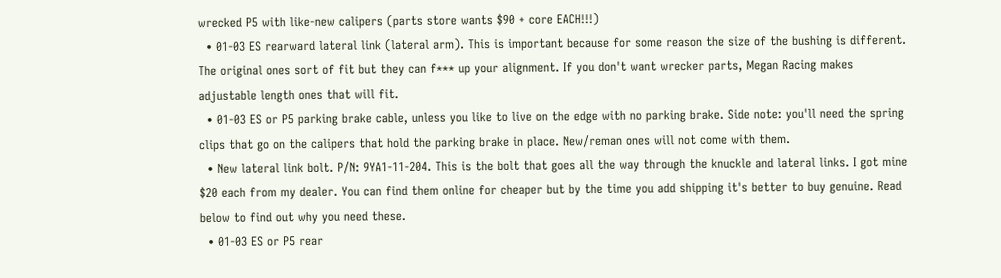wrecked P5 with like-new calipers (parts store wants $90 + core EACH!!!)
  • 01-03 ES rearward lateral link (lateral arm). This is important because for some reason the size of the bushing is different. The original ones sort of fit but they can f*** up your alignment. If you don't want wrecker parts, Megan Racing makes adjustable length ones that will fit.
  • 01-03 ES or P5 parking brake cable, unless you like to live on the edge with no parking brake. Side note: you'll need the spring clips that go on the calipers that hold the parking brake in place. New/reman ones will not come with them.
  • New lateral link bolt. P/N: 9YA1-11-204. This is the bolt that goes all the way through the knuckle and lateral links. I got mine $20 each from my dealer. You can find them online for cheaper but by the time you add shipping it's better to buy genuine. Read below to find out why you need these.
  • 01-03 ES or P5 rear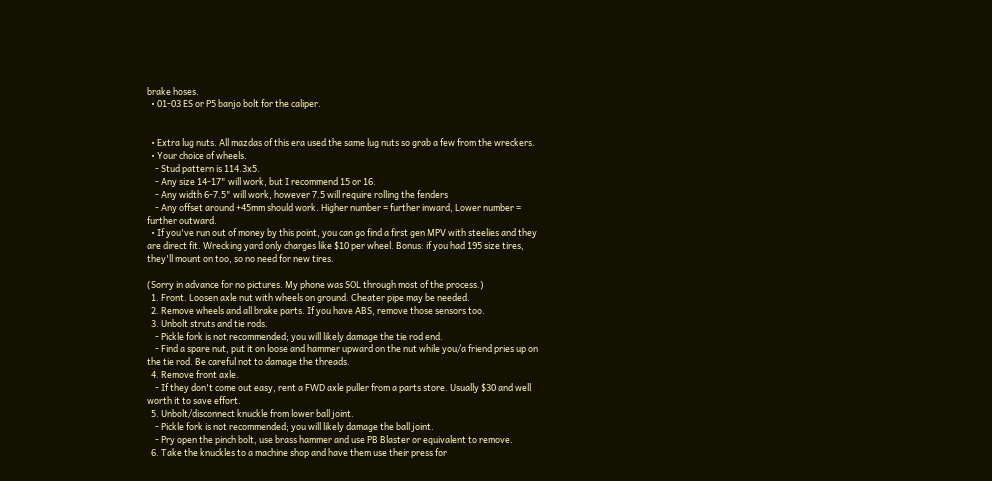brake hoses.
  • 01-03 ES or P5 banjo bolt for the caliper.


  • Extra lug nuts. All mazdas of this era used the same lug nuts so grab a few from the wreckers.
  • Your choice of wheels.
    - Stud pattern is 114.3x5.
    - Any size 14-17" will work, but I recommend 15 or 16.
    - Any width 6-7.5" will work, however 7.5 will require rolling the fenders
    - Any offset around +45mm should work. Higher number = further inward, Lower number = further outward.
  • If you've run out of money by this point, you can go find a first gen MPV with steelies and they are direct fit. Wrecking yard only charges like $10 per wheel. Bonus: if you had 195 size tires, they'll mount on too, so no need for new tires.

(Sorry in advance for no pictures. My phone was SOL through most of the process.)
  1. Front. Loosen axle nut with wheels on ground. Cheater pipe may be needed.
  2. Remove wheels and all brake parts. If you have ABS, remove those sensors too.
  3. Unbolt struts and tie rods.
    - Pickle fork is not recommended; you will likely damage the tie rod end.
    - Find a spare nut, put it on loose and hammer upward on the nut while you/a friend pries up on the tie rod. Be careful not to damage the threads.
  4. Remove front axle.
    - If they don't come out easy, rent a FWD axle puller from a parts store. Usually $30 and well worth it to save effort.
  5. Unbolt/disconnect knuckle from lower ball joint.
    - Pickle fork is not recommended; you will likely damage the ball joint.
    - Pry open the pinch bolt, use brass hammer and use PB Blaster or equivalent to remove.
  6. Take the knuckles to a machine shop and have them use their press for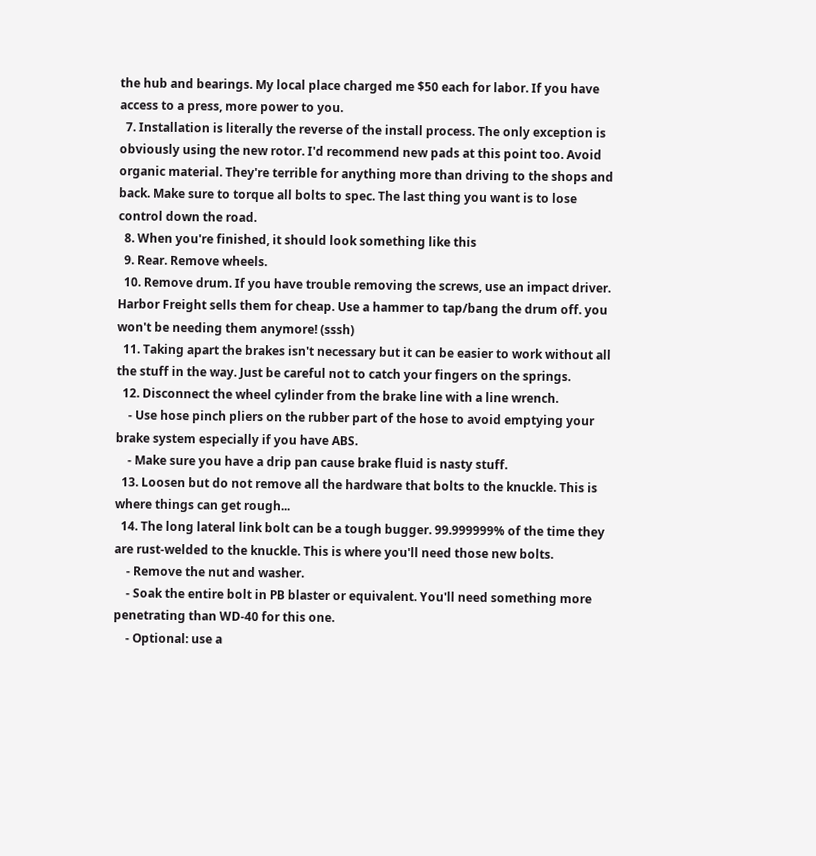the hub and bearings. My local place charged me $50 each for labor. If you have access to a press, more power to you.
  7. Installation is literally the reverse of the install process. The only exception is obviously using the new rotor. I'd recommend new pads at this point too. Avoid organic material. They're terrible for anything more than driving to the shops and back. Make sure to torque all bolts to spec. The last thing you want is to lose control down the road.
  8. When you're finished, it should look something like this
  9. Rear. Remove wheels.
  10. Remove drum. If you have trouble removing the screws, use an impact driver. Harbor Freight sells them for cheap. Use a hammer to tap/bang the drum off. you won't be needing them anymore! (sssh)
  11. Taking apart the brakes isn't necessary but it can be easier to work without all the stuff in the way. Just be careful not to catch your fingers on the springs.
  12. Disconnect the wheel cylinder from the brake line with a line wrench.
    - Use hose pinch pliers on the rubber part of the hose to avoid emptying your brake system especially if you have ABS.
    - Make sure you have a drip pan cause brake fluid is nasty stuff.
  13. Loosen but do not remove all the hardware that bolts to the knuckle. This is where things can get rough...
  14. The long lateral link bolt can be a tough bugger. 99.999999% of the time they are rust-welded to the knuckle. This is where you'll need those new bolts.
    - Remove the nut and washer.
    - Soak the entire bolt in PB blaster or equivalent. You'll need something more penetrating than WD-40 for this one.
    - Optional: use a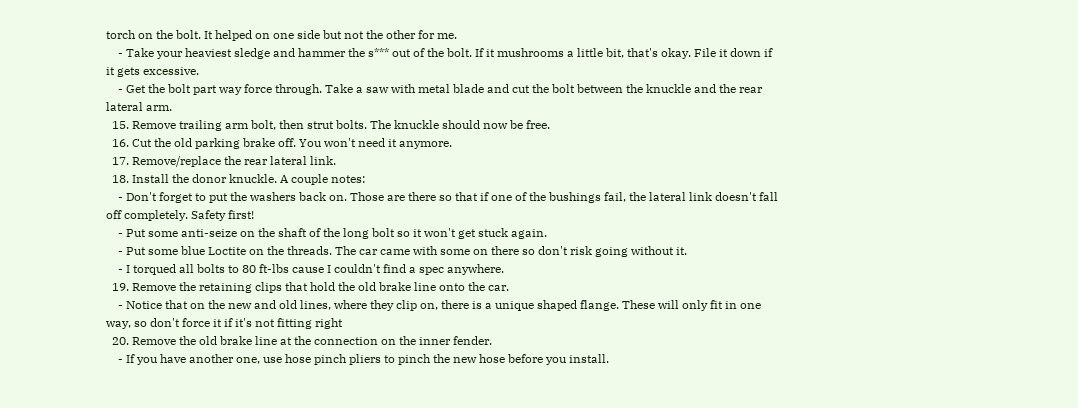torch on the bolt. It helped on one side but not the other for me.
    - Take your heaviest sledge and hammer the s*** out of the bolt. If it mushrooms a little bit, that's okay. File it down if it gets excessive.
    - Get the bolt part way force through. Take a saw with metal blade and cut the bolt between the knuckle and the rear lateral arm.
  15. Remove trailing arm bolt, then strut bolts. The knuckle should now be free.
  16. Cut the old parking brake off. You won't need it anymore.
  17. Remove/replace the rear lateral link.
  18. Install the donor knuckle. A couple notes:
    - Don't forget to put the washers back on. Those are there so that if one of the bushings fail, the lateral link doesn't fall off completely. Safety first!
    - Put some anti-seize on the shaft of the long bolt so it won't get stuck again.
    - Put some blue Loctite on the threads. The car came with some on there so don't risk going without it.
    - I torqued all bolts to 80 ft-lbs cause I couldn't find a spec anywhere.
  19. Remove the retaining clips that hold the old brake line onto the car.
    - Notice that on the new and old lines, where they clip on, there is a unique shaped flange. These will only fit in one way, so don't force it if it's not fitting right
  20. Remove the old brake line at the connection on the inner fender.
    - If you have another one, use hose pinch pliers to pinch the new hose before you install.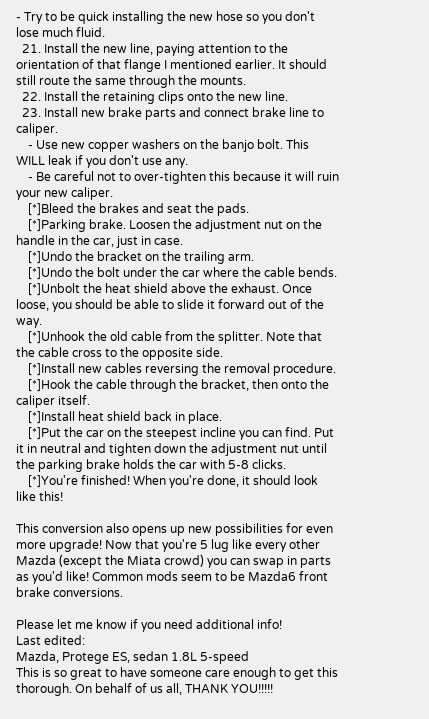- Try to be quick installing the new hose so you don't lose much fluid.
  21. Install the new line, paying attention to the orientation of that flange I mentioned earlier. It should still route the same through the mounts.
  22. Install the retaining clips onto the new line.
  23. Install new brake parts and connect brake line to caliper.
    - Use new copper washers on the banjo bolt. This WILL leak if you don't use any.
    - Be careful not to over-tighten this because it will ruin your new caliper.
    [*]Bleed the brakes and seat the pads.
    [*]Parking brake. Loosen the adjustment nut on the handle in the car, just in case.
    [*]Undo the bracket on the trailing arm.
    [*]Undo the bolt under the car where the cable bends.
    [*]Unbolt the heat shield above the exhaust. Once loose, you should be able to slide it forward out of the way.
    [*]Unhook the old cable from the splitter. Note that the cable cross to the opposite side.
    [*]Install new cables reversing the removal procedure.
    [*]Hook the cable through the bracket, then onto the caliper itself.
    [*]Install heat shield back in place.
    [*]Put the car on the steepest incline you can find. Put it in neutral and tighten down the adjustment nut until the parking brake holds the car with 5-8 clicks.
    [*]You're finished! When you're done, it should look like this!

This conversion also opens up new possibilities for even more upgrade! Now that you're 5 lug like every other Mazda (except the Miata crowd) you can swap in parts as you'd like! Common mods seem to be Mazda6 front brake conversions.

Please let me know if you need additional info!
Last edited:
Mazda, Protege ES, sedan 1.8L 5-speed
This is so great to have someone care enough to get this thorough. On behalf of us all, THANK YOU!!!!!